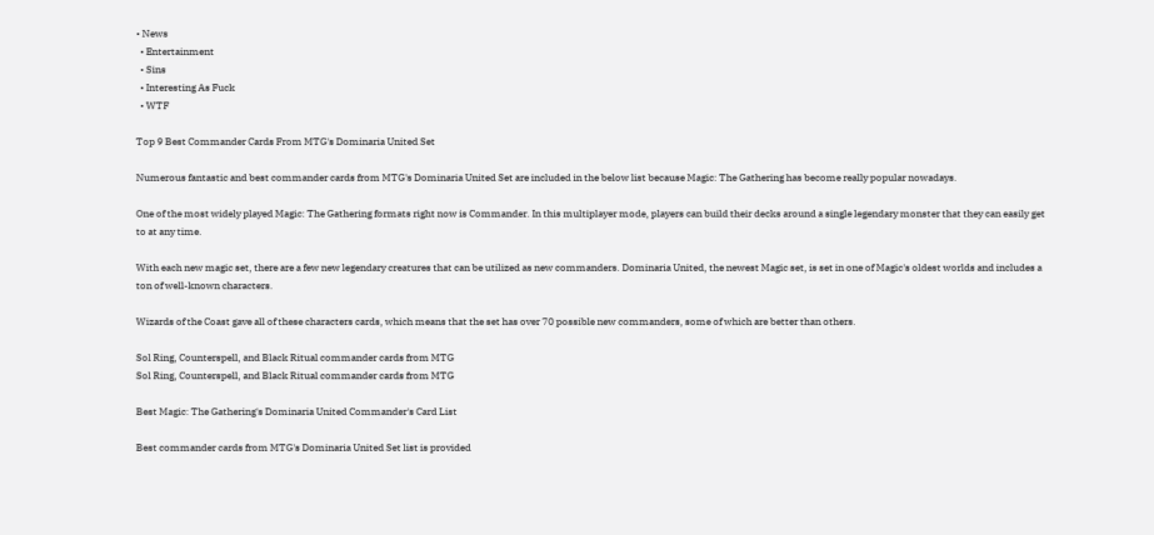• News
  • Entertainment
  • Sins
  • Interesting As Fuck
  • WTF

Top 9 Best Commander Cards From MTG's Dominaria United Set

Numerous fantastic and best commander cards from MTG's Dominaria United Set are included in the below list because Magic: The Gathering has become really popular nowadays.

One of the most widely played Magic: The Gathering formats right now is Commander. In this multiplayer mode, players can build their decks around a single legendary monster that they can easily get to at any time.

With each new magic set, there are a few new legendary creatures that can be utilized as new commanders. Dominaria United, the newest Magic set, is set in one of Magic's oldest worlds and includes a ton of well-known characters.

Wizards of the Coast gave all of these characters cards, which means that the set has over 70 possible new commanders, some of which are better than others.

Sol Ring, Counterspell, and Black Ritual commander cards from MTG
Sol Ring, Counterspell, and Black Ritual commander cards from MTG

Best Magic: The Gathering's Dominaria United Commander's Card List

Best commander cards from MTG's Dominaria United Set list is provided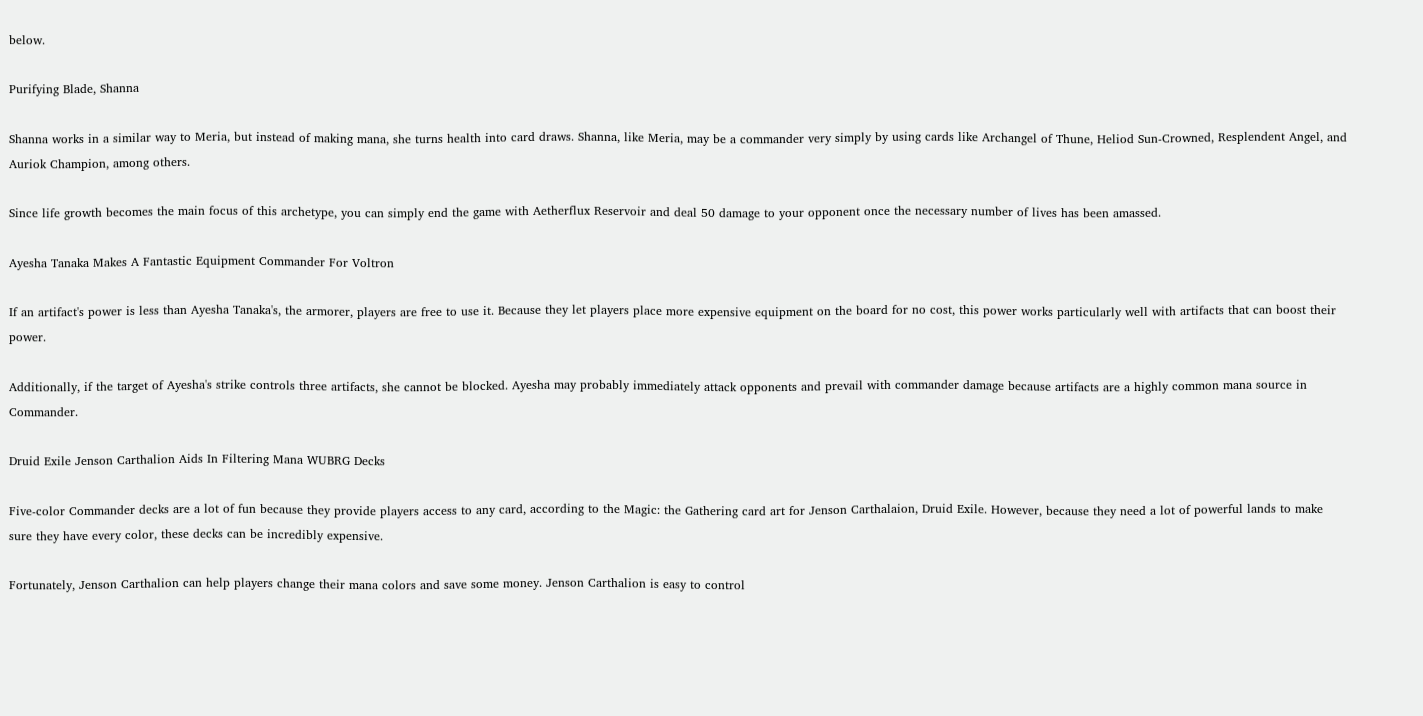below.

Purifying Blade, Shanna

Shanna works in a similar way to Meria, but instead of making mana, she turns health into card draws. Shanna, like Meria, may be a commander very simply by using cards like Archangel of Thune, Heliod Sun-Crowned, Resplendent Angel, and Auriok Champion, among others.

Since life growth becomes the main focus of this archetype, you can simply end the game with Aetherflux Reservoir and deal 50 damage to your opponent once the necessary number of lives has been amassed.

Ayesha Tanaka Makes A Fantastic Equipment Commander For Voltron

If an artifact's power is less than Ayesha Tanaka's, the armorer, players are free to use it. Because they let players place more expensive equipment on the board for no cost, this power works particularly well with artifacts that can boost their power.

Additionally, if the target of Ayesha's strike controls three artifacts, she cannot be blocked. Ayesha may probably immediately attack opponents and prevail with commander damage because artifacts are a highly common mana source in Commander.

Druid Exile Jenson Carthalion Aids In Filtering Mana WUBRG Decks

Five-color Commander decks are a lot of fun because they provide players access to any card, according to the Magic: the Gathering card art for Jenson Carthalaion, Druid Exile. However, because they need a lot of powerful lands to make sure they have every color, these decks can be incredibly expensive.

Fortunately, Jenson Carthalion can help players change their mana colors and save some money. Jenson Carthalion is easy to control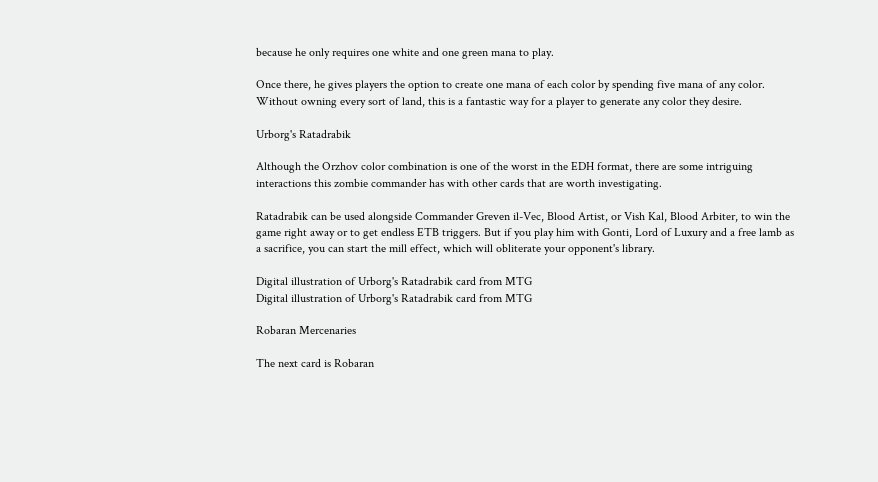because he only requires one white and one green mana to play.

Once there, he gives players the option to create one mana of each color by spending five mana of any color. Without owning every sort of land, this is a fantastic way for a player to generate any color they desire.

Urborg's Ratadrabik

Although the Orzhov color combination is one of the worst in the EDH format, there are some intriguing interactions this zombie commander has with other cards that are worth investigating.

Ratadrabik can be used alongside Commander Greven il-Vec, Blood Artist, or Vish Kal, Blood Arbiter, to win the game right away or to get endless ETB triggers. But if you play him with Gonti, Lord of Luxury and a free lamb as a sacrifice, you can start the mill effect, which will obliterate your opponent's library.

Digital illustration of Urborg's Ratadrabik card from MTG
Digital illustration of Urborg's Ratadrabik card from MTG

Robaran Mercenaries

The next card is Robaran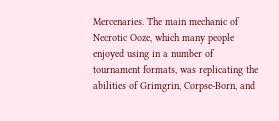Mercenaries. The main mechanic of Necrotic Ooze, which many people enjoyed using in a number of tournament formats, was replicating the abilities of Grimgrin, Corpse-Born, and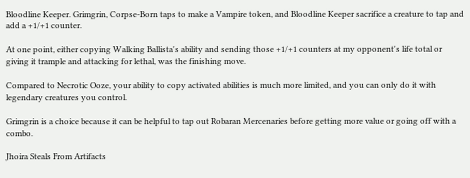Bloodline Keeper. Grimgrin, Corpse-Born taps to make a Vampire token, and Bloodline Keeper sacrifice a creature to tap and add a +1/+1 counter.

At one point, either copying Walking Ballista's ability and sending those +1/+1 counters at my opponent's life total or giving it trample and attacking for lethal, was the finishing move.

Compared to Necrotic Ooze, your ability to copy activated abilities is much more limited, and you can only do it with legendary creatures you control.

Grimgrin is a choice because it can be helpful to tap out Robaran Mercenaries before getting more value or going off with a combo.

Jhoira Steals From Artifacts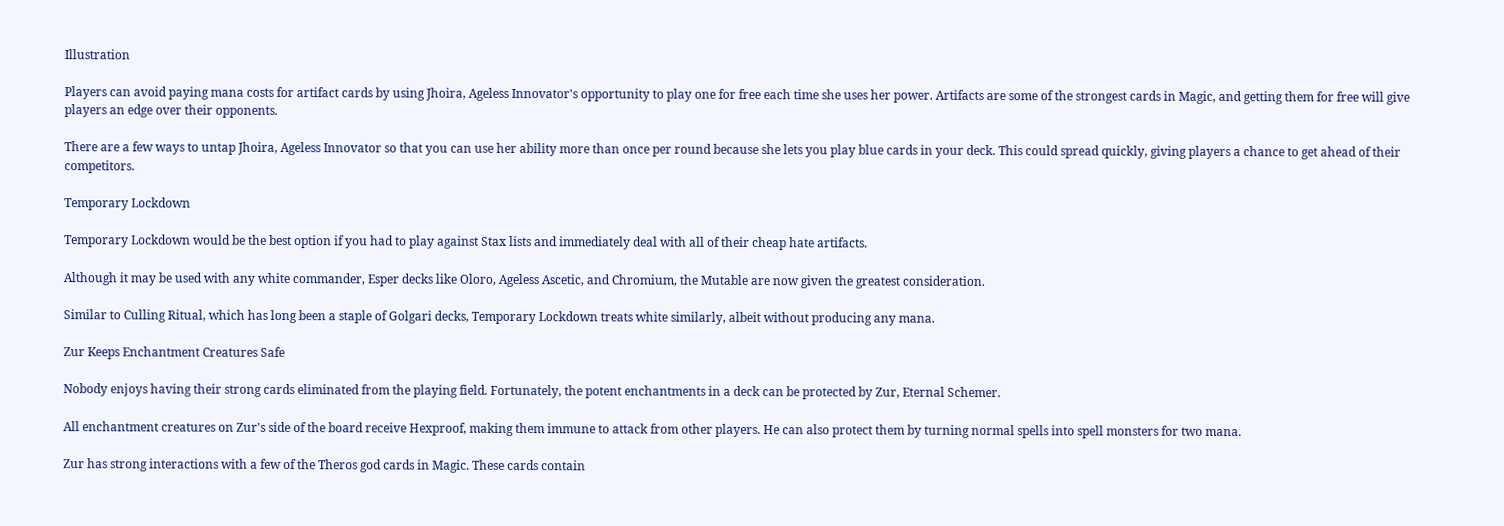Illustration

Players can avoid paying mana costs for artifact cards by using Jhoira, Ageless Innovator's opportunity to play one for free each time she uses her power. Artifacts are some of the strongest cards in Magic, and getting them for free will give players an edge over their opponents.

There are a few ways to untap Jhoira, Ageless Innovator so that you can use her ability more than once per round because she lets you play blue cards in your deck. This could spread quickly, giving players a chance to get ahead of their competitors.

Temporary Lockdown

Temporary Lockdown would be the best option if you had to play against Stax lists and immediately deal with all of their cheap hate artifacts.

Although it may be used with any white commander, Esper decks like Oloro, Ageless Ascetic, and Chromium, the Mutable are now given the greatest consideration.

Similar to Culling Ritual, which has long been a staple of Golgari decks, Temporary Lockdown treats white similarly, albeit without producing any mana.

Zur Keeps Enchantment Creatures Safe

Nobody enjoys having their strong cards eliminated from the playing field. Fortunately, the potent enchantments in a deck can be protected by Zur, Eternal Schemer.

All enchantment creatures on Zur's side of the board receive Hexproof, making them immune to attack from other players. He can also protect them by turning normal spells into spell monsters for two mana.

Zur has strong interactions with a few of the Theros god cards in Magic. These cards contain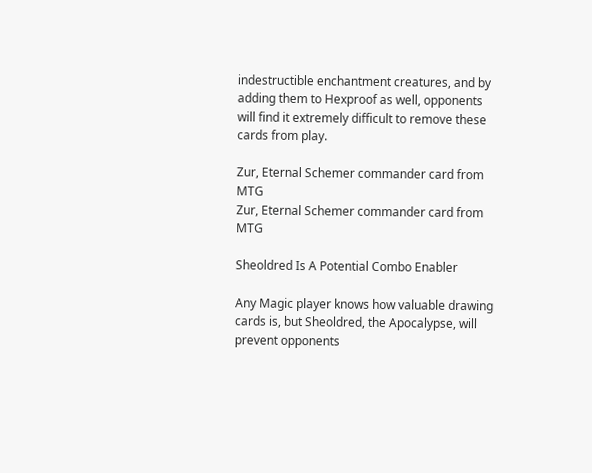indestructible enchantment creatures, and by adding them to Hexproof as well, opponents will find it extremely difficult to remove these cards from play.

Zur, Eternal Schemer commander card from MTG
Zur, Eternal Schemer commander card from MTG

Sheoldred Is A Potential Combo Enabler

Any Magic player knows how valuable drawing cards is, but Sheoldred, the Apocalypse, will prevent opponents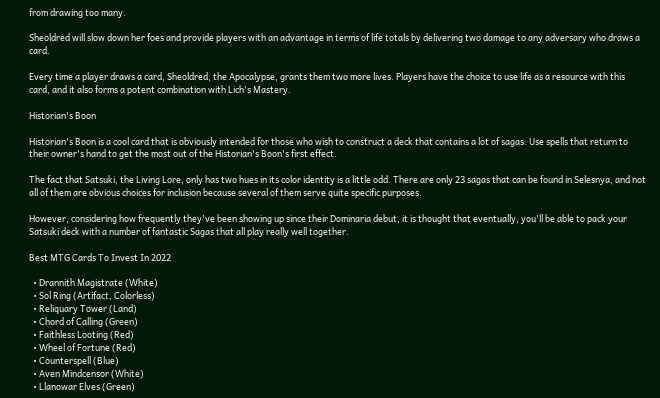from drawing too many.

Sheoldred will slow down her foes and provide players with an advantage in terms of life totals by delivering two damage to any adversary who draws a card.

Every time a player draws a card, Sheoldred, the Apocalypse, grants them two more lives. Players have the choice to use life as a resource with this card, and it also forms a potent combination with Lich's Mastery.

Historian's Boon

Historian's Boon is a cool card that is obviously intended for those who wish to construct a deck that contains a lot of sagas. Use spells that return to their owner's hand to get the most out of the Historian's Boon's first effect.

The fact that Satsuki, the Living Lore, only has two hues in its color identity is a little odd. There are only 23 sagas that can be found in Selesnya, and not all of them are obvious choices for inclusion because several of them serve quite specific purposes.

However, considering how frequently they've been showing up since their Dominaria debut, it is thought that eventually, you'll be able to pack your Satsuki deck with a number of fantastic Sagas that all play really well together.

Best MTG Cards To Invest In 2022

  • Drannith Magistrate (White)
  • Sol Ring (Artifact, Colorless)
  • Reliquary Tower (Land)
  • Chord of Calling (Green)
  • Faithless Looting (Red)
  • Wheel of Fortune (Red)
  • Counterspell (Blue)
  • Aven Mindcensor (White)
  • Llanowar Elves (Green)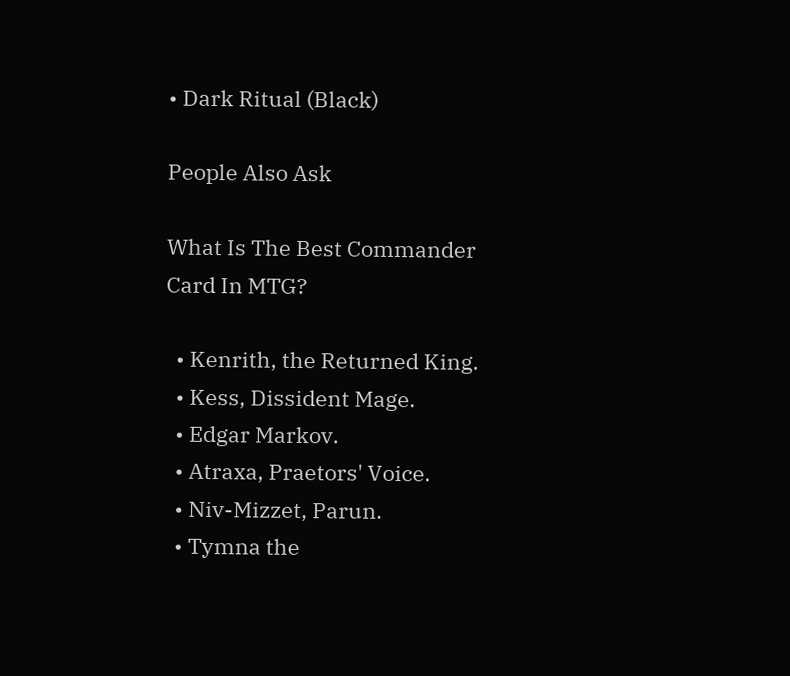• Dark Ritual (Black)

People Also Ask

What Is The Best Commander Card In MTG?

  • Kenrith, the Returned King.
  • Kess, Dissident Mage.
  • Edgar Markov.
  • Atraxa, Praetors' Voice.
  • Niv-Mizzet, Parun.
  • Tymna the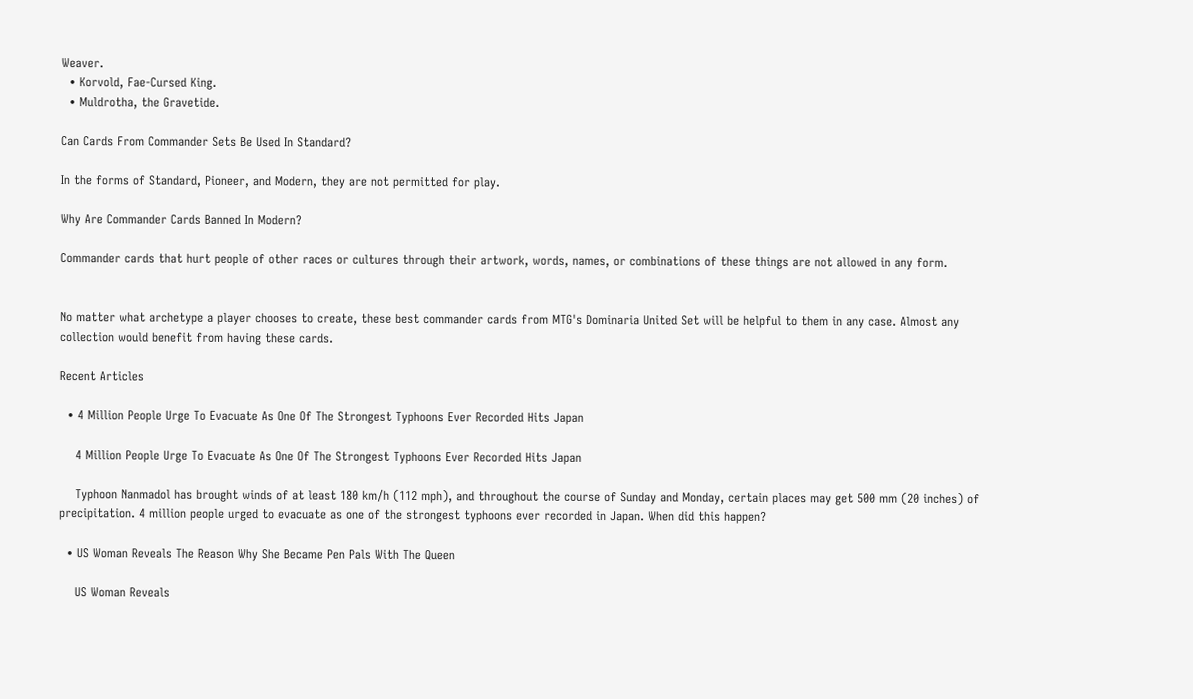Weaver.
  • Korvold, Fae-Cursed King.
  • Muldrotha, the Gravetide.

Can Cards From Commander Sets Be Used In Standard?

In the forms of Standard, Pioneer, and Modern, they are not permitted for play.

Why Are Commander Cards Banned In Modern?

Commander cards that hurt people of other races or cultures through their artwork, words, names, or combinations of these things are not allowed in any form.


No matter what archetype a player chooses to create, these best commander cards from MTG's Dominaria United Set will be helpful to them in any case. Almost any collection would benefit from having these cards.

Recent Articles

  • 4 Million People Urge To Evacuate As One Of The Strongest Typhoons Ever Recorded Hits Japan

    4 Million People Urge To Evacuate As One Of The Strongest Typhoons Ever Recorded Hits Japan

    Typhoon Nanmadol has brought winds of at least 180 km/h (112 mph), and throughout the course of Sunday and Monday, certain places may get 500 mm (20 inches) of precipitation. 4 million people urged to evacuate as one of the strongest typhoons ever recorded in Japan. When did this happen?

  • US Woman Reveals The Reason Why She Became Pen Pals With The Queen

    US Woman Reveals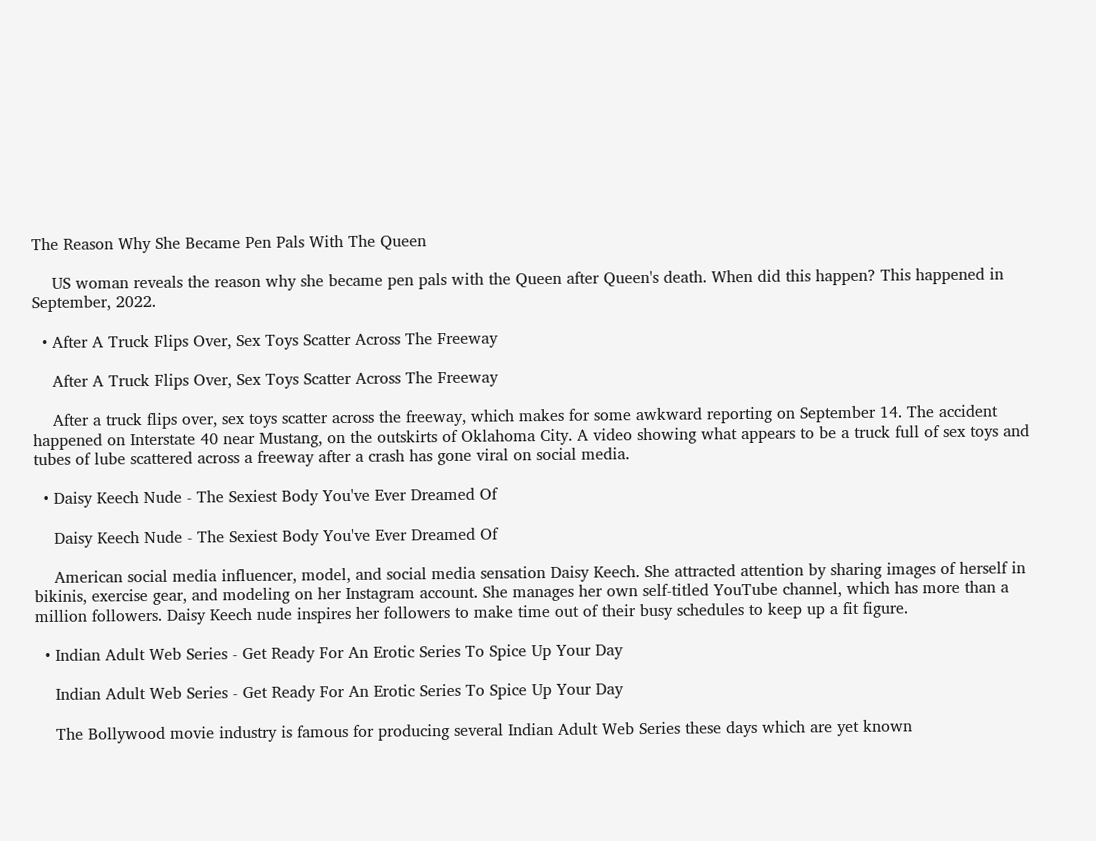The Reason Why She Became Pen Pals With The Queen

    US woman reveals the reason why she became pen pals with the Queen after Queen's death. When did this happen? This happened in September, 2022.

  • After A Truck Flips Over, Sex Toys Scatter Across The Freeway

    After A Truck Flips Over, Sex Toys Scatter Across The Freeway

    After a truck flips over, sex toys scatter across the freeway, which makes for some awkward reporting on September 14. The accident happened on Interstate 40 near Mustang, on the outskirts of Oklahoma City. A video showing what appears to be a truck full of sex toys and tubes of lube scattered across a freeway after a crash has gone viral on social media.

  • Daisy Keech Nude - The Sexiest Body You've Ever Dreamed Of

    Daisy Keech Nude - The Sexiest Body You've Ever Dreamed Of

    American social media influencer, model, and social media sensation Daisy Keech. She attracted attention by sharing images of herself in bikinis, exercise gear, and modeling on her Instagram account. She manages her own self-titled YouTube channel, which has more than a million followers. Daisy Keech nude inspires her followers to make time out of their busy schedules to keep up a fit figure.

  • Indian Adult Web Series - Get Ready For An Erotic Series To Spice Up Your Day

    Indian Adult Web Series - Get Ready For An Erotic Series To Spice Up Your Day

    The Bollywood movie industry is famous for producing several Indian Adult Web Series these days which are yet known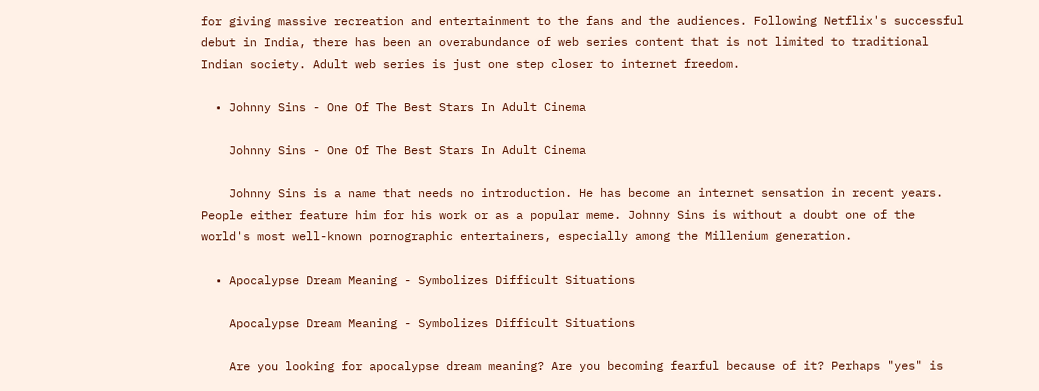for giving massive recreation and entertainment to the fans and the audiences. Following Netflix's successful debut in India, there has been an overabundance of web series content that is not limited to traditional Indian society. Adult web series is just one step closer to internet freedom.

  • Johnny Sins - One Of The Best Stars In Adult Cinema

    Johnny Sins - One Of The Best Stars In Adult Cinema

    Johnny Sins is a name that needs no introduction. He has become an internet sensation in recent years. People either feature him for his work or as a popular meme. Johnny Sins is without a doubt one of the world's most well-known pornographic entertainers, especially among the Millenium generation.

  • Apocalypse Dream Meaning - Symbolizes Difficult Situations

    Apocalypse Dream Meaning - Symbolizes Difficult Situations

    Are you looking for apocalypse dream meaning? Are you becoming fearful because of it? Perhaps "yes" is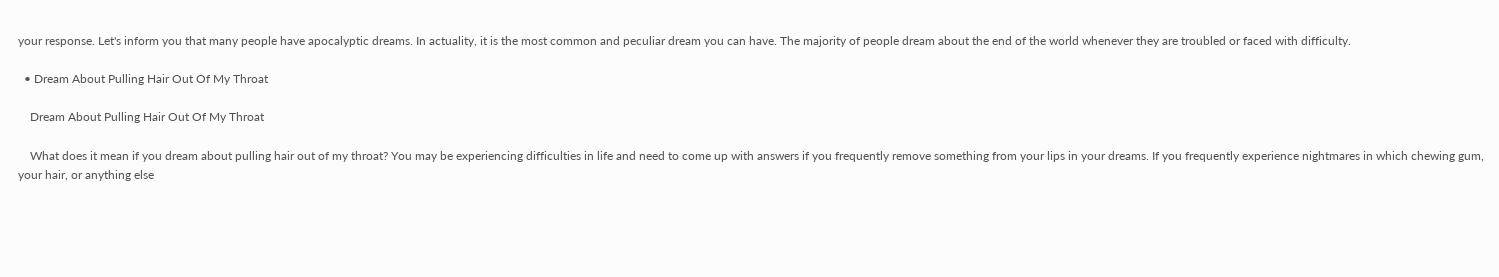your response. Let's inform you that many people have apocalyptic dreams. In actuality, it is the most common and peculiar dream you can have. The majority of people dream about the end of the world whenever they are troubled or faced with difficulty.

  • Dream About Pulling Hair Out Of My Throat

    Dream About Pulling Hair Out Of My Throat

    What does it mean if you dream about pulling hair out of my throat? You may be experiencing difficulties in life and need to come up with answers if you frequently remove something from your lips in your dreams. If you frequently experience nightmares in which chewing gum, your hair, or anything else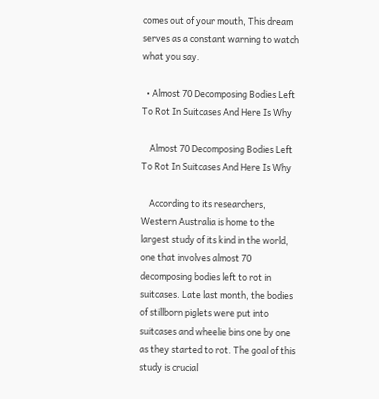comes out of your mouth, This dream serves as a constant warning to watch what you say.

  • Almost 70 Decomposing Bodies Left To Rot In Suitcases And Here Is Why

    Almost 70 Decomposing Bodies Left To Rot In Suitcases And Here Is Why

    According to its researchers, Western Australia is home to the largest study of its kind in the world, one that involves almost 70 decomposing bodies left to rot in suitcases. Late last month, the bodies of stillborn piglets were put into suitcases and wheelie bins one by one as they started to rot. The goal of this study is crucial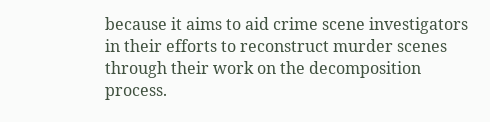because it aims to aid crime scene investigators in their efforts to reconstruct murder scenes through their work on the decomposition process.